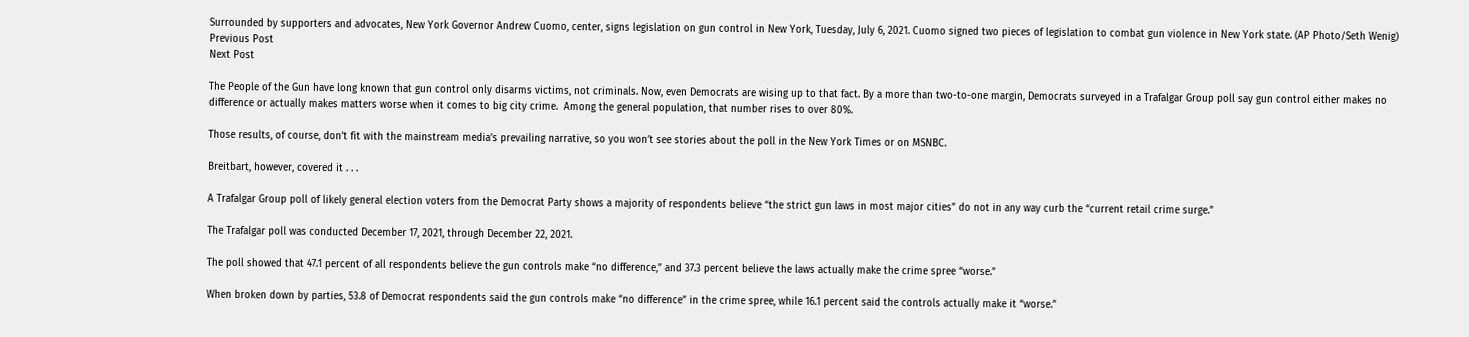Surrounded by supporters and advocates, New York Governor Andrew Cuomo, center, signs legislation on gun control in New York, Tuesday, July 6, 2021. Cuomo signed two pieces of legislation to combat gun violence in New York state. (AP Photo/Seth Wenig)
Previous Post
Next Post

The People of the Gun have long known that gun control only disarms victims, not criminals. Now, even Democrats are wising up to that fact. By a more than two-to-one margin, Democrats surveyed in a Trafalgar Group poll say gun control either makes no difference or actually makes matters worse when it comes to big city crime.  Among the general population, that number rises to over 80%.

Those results, of course, don’t fit with the mainstream media’s prevailing narrative, so you won’t see stories about the poll in the New York Times or on MSNBC.

Breitbart, however, covered it . . .

A Trafalgar Group poll of likely general election voters from the Democrat Party shows a majority of respondents believe “the strict gun laws in most major cities” do not in any way curb the “current retail crime surge.”

The Trafalgar poll was conducted December 17, 2021, through December 22, 2021.

The poll showed that 47.1 percent of all respondents believe the gun controls make “no difference,” and 37.3 percent believe the laws actually make the crime spree “worse.”

When broken down by parties, 53.8 of Democrat respondents said the gun controls make “no difference” in the crime spree, while 16.1 percent said the controls actually make it “worse.”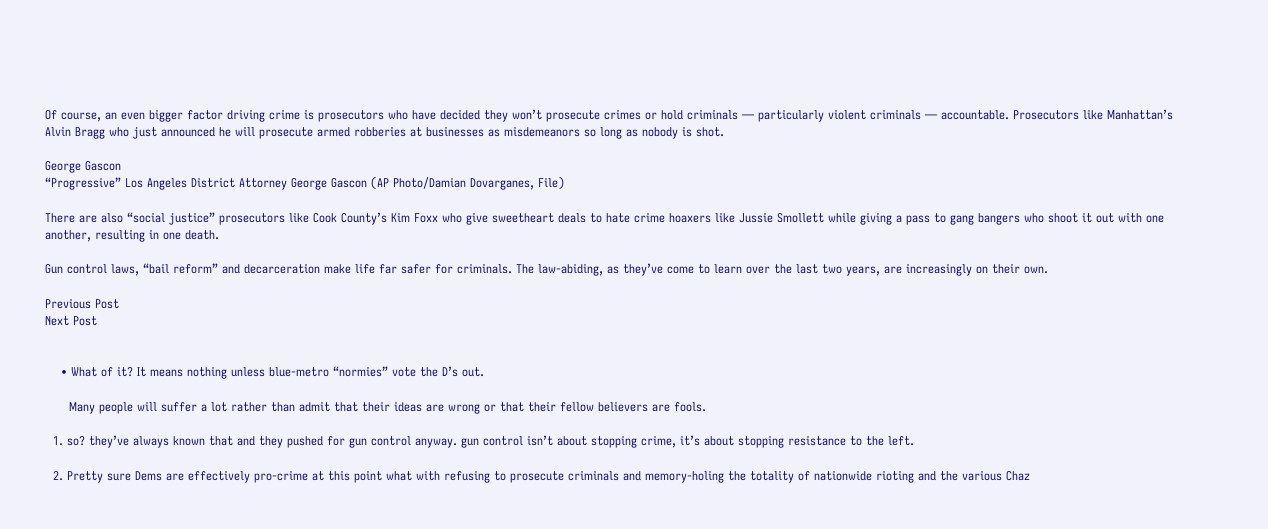Of course, an even bigger factor driving crime is prosecutors who have decided they won’t prosecute crimes or hold criminals — particularly violent criminals — accountable. Prosecutors like Manhattan’s Alvin Bragg who just announced he will prosecute armed robberies at businesses as misdemeanors so long as nobody is shot.

George Gascon
“Progressive” Los Angeles District Attorney George Gascon (AP Photo/Damian Dovarganes, File)

There are also “social justice” prosecutors like Cook County’s Kim Foxx who give sweetheart deals to hate crime hoaxers like Jussie Smollett while giving a pass to gang bangers who shoot it out with one another, resulting in one death.

Gun control laws, “bail reform” and decarceration make life far safer for criminals. The law-abiding, as they’ve come to learn over the last two years, are increasingly on their own.

Previous Post
Next Post


    • What of it? It means nothing unless blue-metro “normies” vote the D’s out.

      Many people will suffer a lot rather than admit that their ideas are wrong or that their fellow believers are fools.

  1. so? they’ve always known that and they pushed for gun control anyway. gun control isn’t about stopping crime, it’s about stopping resistance to the left.

  2. Pretty sure Dems are effectively pro-crime at this point what with refusing to prosecute criminals and memory-holing the totality of nationwide rioting and the various Chaz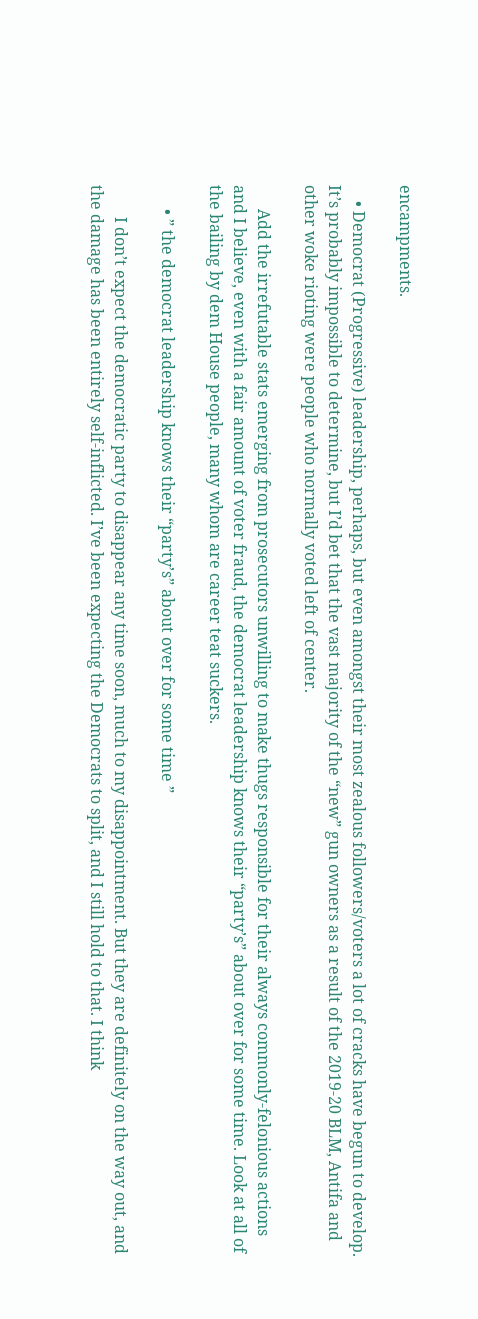encampments.

    • Democrat (Progressive) leadership, perhaps, but even amongst their most zealous followers/voters a lot of cracks have begun to develop. It’s probably impossible to determine, but I’d bet that the vast majority of the “new” gun owners as a result of the 2019-20 BLM, Antifa and other woke rioting were people who normally voted left of center.

      Add the irrefutable stats emerging from prosecutors unwilling to make thugs responsible for their always commonly-felonious actions and I believe, even with a fair amount of voter fraud, the democrat leadership knows their “party’s” about over for some time. Look at all of the bailing by dem House people, many whom are career teat suckers.

      • ” the democrat leadership knows their “party’s” about over for some time ”

        I don’t expect the democratic party to disappear any time soon, much to my disappointment. But they are definitely on the way out, and the damage has been entirely self-inflicted. I’ve been expecting the Democrats to split, and I still hold to that. I think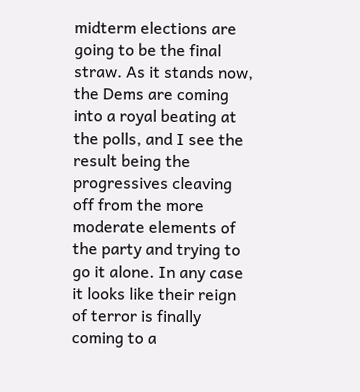midterm elections are going to be the final straw. As it stands now, the Dems are coming into a royal beating at the polls, and I see the result being the progressives cleaving off from the more moderate elements of the party and trying to go it alone. In any case it looks like their reign of terror is finally coming to a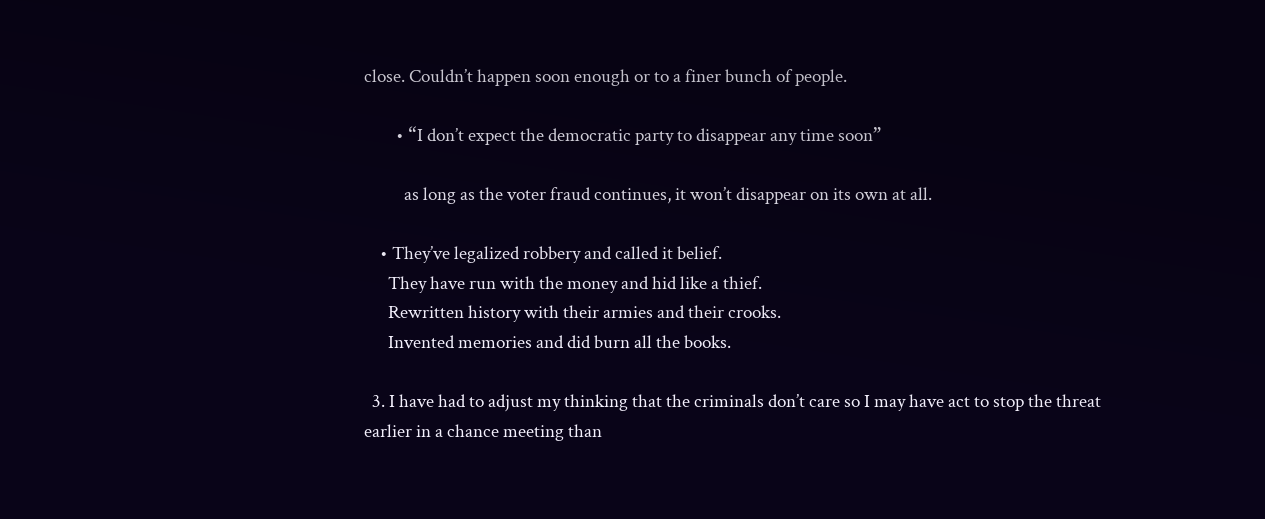close. Couldn’t happen soon enough or to a finer bunch of people.

        • “I don’t expect the democratic party to disappear any time soon”

          as long as the voter fraud continues, it won’t disappear on its own at all.

    • They’ve legalized robbery and called it belief.
      They have run with the money and hid like a thief.
      Rewritten history with their armies and their crooks.
      Invented memories and did burn all the books.

  3. I have had to adjust my thinking that the criminals don’t care so I may have act to stop the threat earlier in a chance meeting than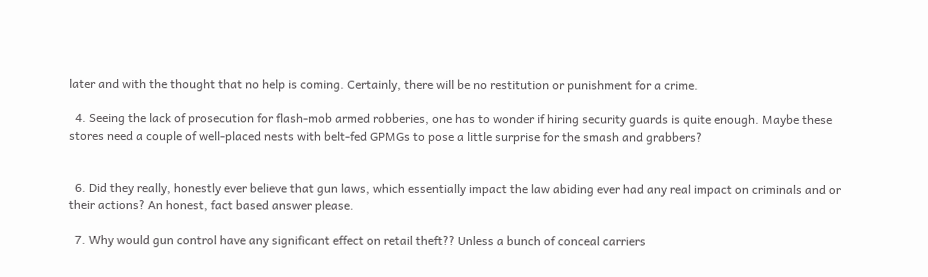later and with the thought that no help is coming. Certainly, there will be no restitution or punishment for a crime.

  4. Seeing the lack of prosecution for flash-mob armed robberies, one has to wonder if hiring security guards is quite enough. Maybe these stores need a couple of well-placed nests with belt-fed GPMGs to pose a little surprise for the smash and grabbers?


  6. Did they really, honestly ever believe that gun laws, which essentially impact the law abiding ever had any real impact on criminals and or their actions? An honest, fact based answer please.

  7. Why would gun control have any significant effect on retail theft?? Unless a bunch of conceal carriers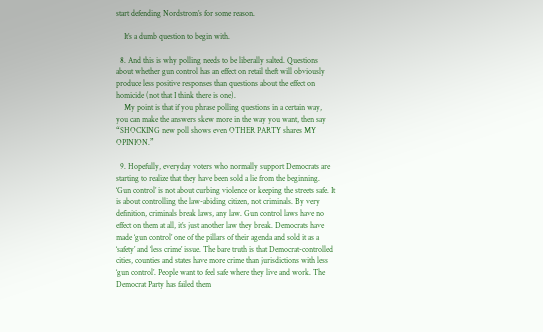start defending Nordstrom’s for some reason.

    It’s a dumb question to begin with.

  8. And this is why polling needs to be liberally salted. Questions about whether gun control has an effect on retail theft will obviously produce less positive responses than questions about the effect on homicide (not that I think there is one).
    My point is that if you phrase polling questions in a certain way, you can make the answers skew more in the way you want, then say “SHOCKING new poll shows even OTHER PARTY shares MY OPINION.”

  9. Hopefully, everyday voters who normally support Democrats are starting to realize that they have been sold a lie from the beginning. ‘Gun control’ is not about curbing violence or keeping the streets safe. It is about controlling the law-abiding citizen, not criminals. By very definition, criminals break laws, any law. Gun control laws have no effect on them at all, it’s just another law they break. Democrats have made ‘gun control’ one of the pillars of their agenda and sold it as a ‘safety’ and ‘less crime’ issue. The bare truth is that Democrat-controlled cities, counties and states have more crime than jurisdictions with less ‘gun control’. People want to feel safe where they live and work. The Democrat Party has failed them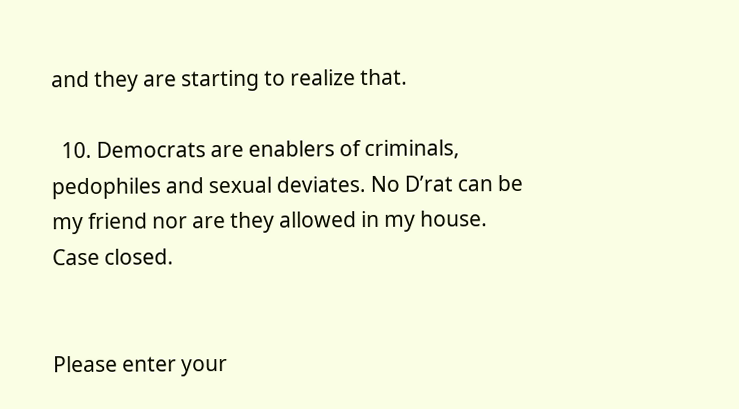and they are starting to realize that.

  10. Democrats are enablers of criminals, pedophiles and sexual deviates. No D’rat can be my friend nor are they allowed in my house. Case closed.


Please enter your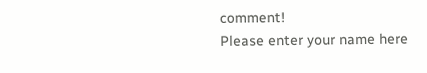comment!
Please enter your name here